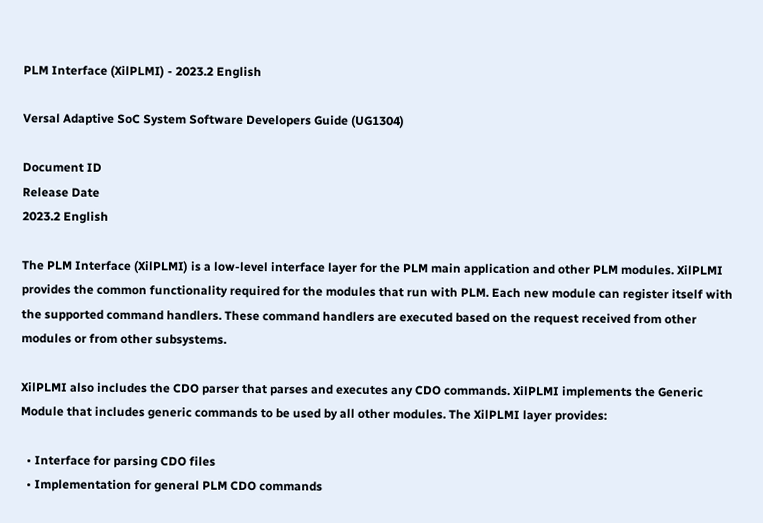PLM Interface (XilPLMI) - 2023.2 English

Versal Adaptive SoC System Software Developers Guide (UG1304)

Document ID
Release Date
2023.2 English

The PLM Interface (XilPLMI) is a low-level interface layer for the PLM main application and other PLM modules. XilPLMI provides the common functionality required for the modules that run with PLM. Each new module can register itself with the supported command handlers. These command handlers are executed based on the request received from other modules or from other subsystems.

XilPLMI also includes the CDO parser that parses and executes any CDO commands. XilPLMI implements the Generic Module that includes generic commands to be used by all other modules. The XilPLMI layer provides:

  • Interface for parsing CDO files
  • Implementation for general PLM CDO commands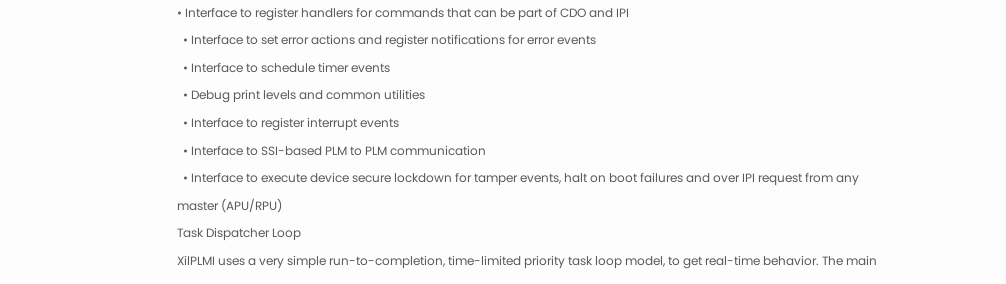• Interface to register handlers for commands that can be part of CDO and IPI
  • Interface to set error actions and register notifications for error events
  • Interface to schedule timer events
  • Debug print levels and common utilities
  • Interface to register interrupt events
  • Interface to SSI-based PLM to PLM communication
  • Interface to execute device secure lockdown for tamper events, halt on boot failures and over IPI request from any master (APU/RPU)
Task Dispatcher Loop
XilPLMI uses a very simple run-to-completion, time-limited priority task loop model, to get real-time behavior. The main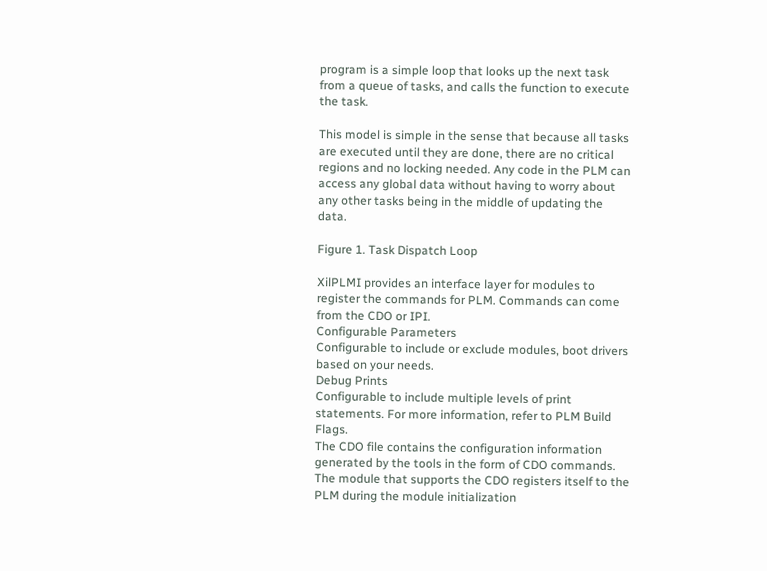program is a simple loop that looks up the next task from a queue of tasks, and calls the function to execute the task.

This model is simple in the sense that because all tasks are executed until they are done, there are no critical regions and no locking needed. Any code in the PLM can access any global data without having to worry about any other tasks being in the middle of updating the data.

Figure 1. Task Dispatch Loop

XilPLMI provides an interface layer for modules to register the commands for PLM. Commands can come from the CDO or IPI.
Configurable Parameters
Configurable to include or exclude modules, boot drivers based on your needs.
Debug Prints
Configurable to include multiple levels of print statements. For more information, refer to PLM Build Flags.
The CDO file contains the configuration information generated by the tools in the form of CDO commands. The module that supports the CDO registers itself to the PLM during the module initialization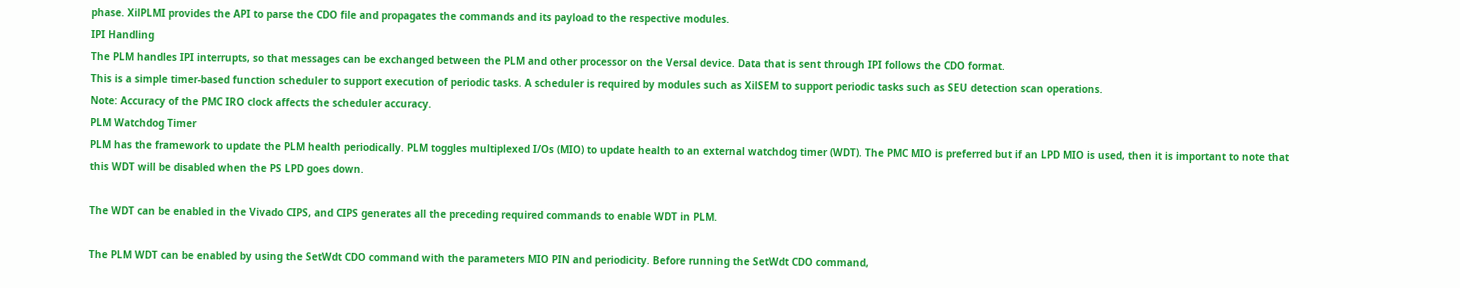phase. XilPLMI provides the API to parse the CDO file and propagates the commands and its payload to the respective modules.
IPI Handling
The PLM handles IPI interrupts, so that messages can be exchanged between the PLM and other processor on the Versal device. Data that is sent through IPI follows the CDO format.
This is a simple timer-based function scheduler to support execution of periodic tasks. A scheduler is required by modules such as XilSEM to support periodic tasks such as SEU detection scan operations.
Note: Accuracy of the PMC IRO clock affects the scheduler accuracy.
PLM Watchdog Timer
PLM has the framework to update the PLM health periodically. PLM toggles multiplexed I/Os (MIO) to update health to an external watchdog timer (WDT). The PMC MIO is preferred but if an LPD MIO is used, then it is important to note that this WDT will be disabled when the PS LPD goes down.

The WDT can be enabled in the Vivado CIPS, and CIPS generates all the preceding required commands to enable WDT in PLM.

The PLM WDT can be enabled by using the SetWdt CDO command with the parameters MIO PIN and periodicity. Before running the SetWdt CDO command,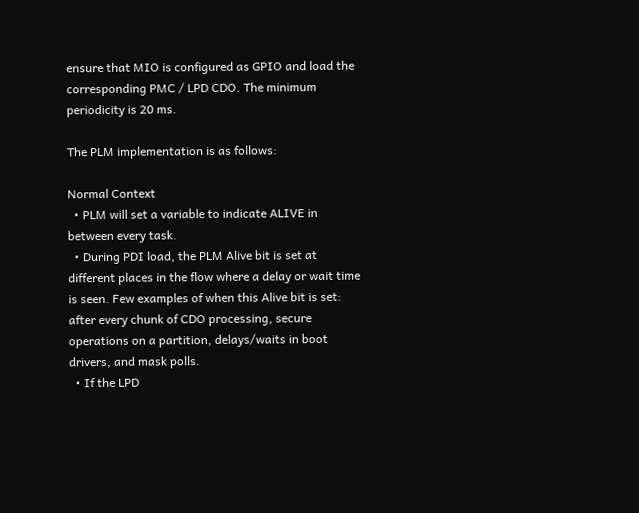ensure that MIO is configured as GPIO and load the corresponding PMC / LPD CDO. The minimum periodicity is 20 ms.

The PLM implementation is as follows:

Normal Context
  • PLM will set a variable to indicate ALIVE in between every task.
  • During PDI load, the PLM Alive bit is set at different places in the flow where a delay or wait time is seen. Few examples of when this Alive bit is set: after every chunk of CDO processing, secure operations on a partition, delays/waits in boot drivers, and mask polls.
  • If the LPD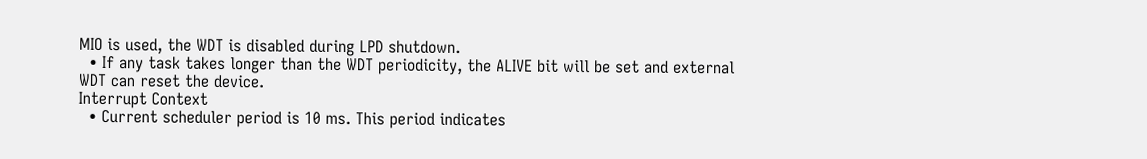MIO is used, the WDT is disabled during LPD shutdown.
  • If any task takes longer than the WDT periodicity, the ALIVE bit will be set and external WDT can reset the device.
Interrupt Context
  • Current scheduler period is 10 ms. This period indicates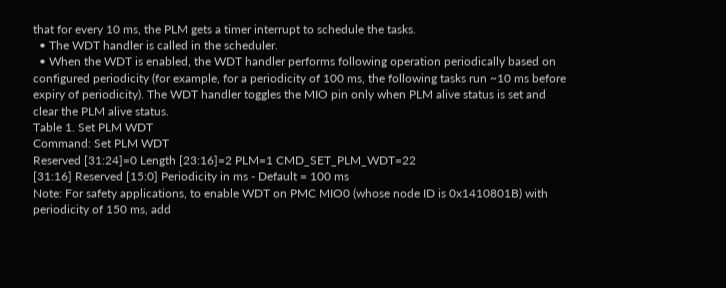that for every 10 ms, the PLM gets a timer interrupt to schedule the tasks.
  • The WDT handler is called in the scheduler.
  • When the WDT is enabled, the WDT handler performs following operation periodically based on configured periodicity (for example, for a periodicity of 100 ms, the following tasks run ~10 ms before expiry of periodicity). The WDT handler toggles the MIO pin only when PLM alive status is set and clear the PLM alive status.
Table 1. Set PLM WDT
Command: Set PLM WDT
Reserved [31:24]=0 Length [23:16]=2 PLM=1 CMD_SET_PLM_WDT=22
[31:16] Reserved [15:0] Periodicity in ms - Default = 100 ms
Note: For safety applications, to enable WDT on PMC MIO0 (whose node ID is 0x1410801B) with periodicity of 150 ms, add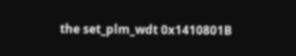the set_plm_wdt 0x1410801B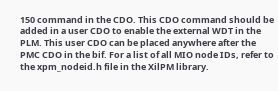150 command in the CDO. This CDO command should be added in a user CDO to enable the external WDT in the PLM. This user CDO can be placed anywhere after the PMC CDO in the bif. For a list of all MIO node IDs, refer to the xpm_nodeid.h file in the XilPM library.